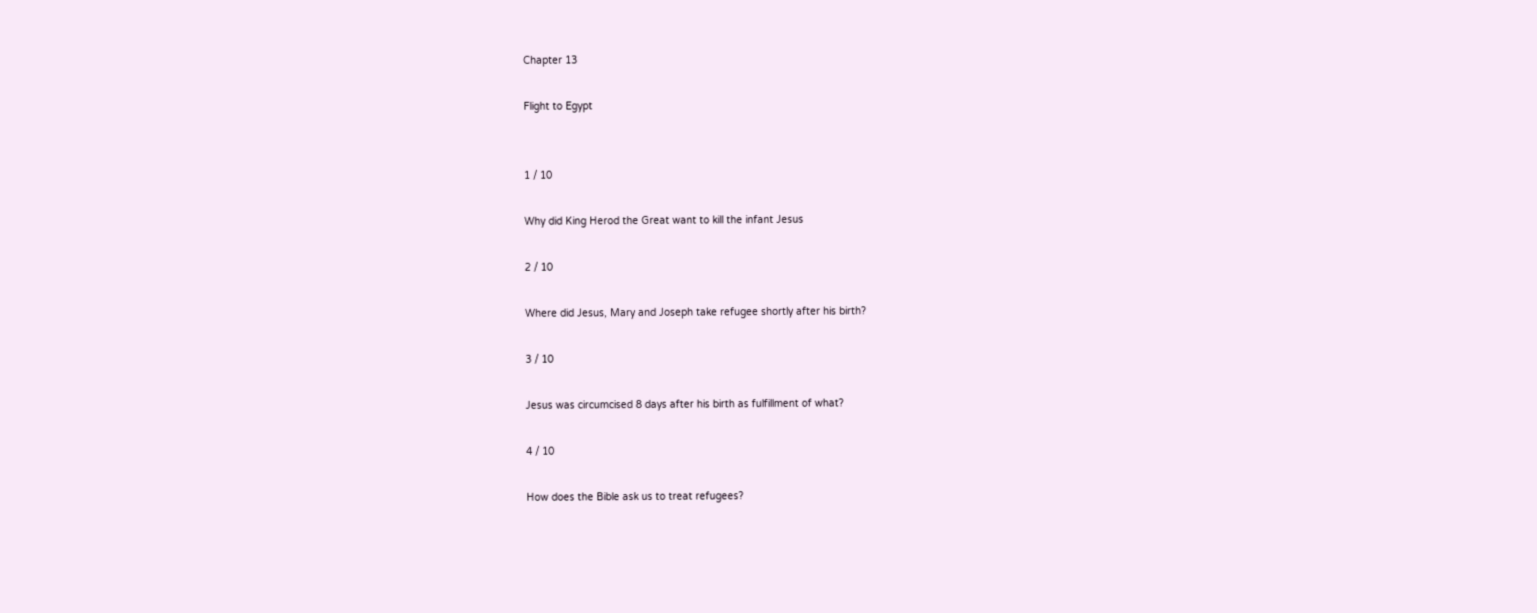Chapter 13

Flight to Egypt


1 / 10

Why did King Herod the Great want to kill the infant Jesus

2 / 10

Where did Jesus, Mary and Joseph take refugee shortly after his birth?

3 / 10

Jesus was circumcised 8 days after his birth as fulfillment of what?

4 / 10

How does the Bible ask us to treat refugees?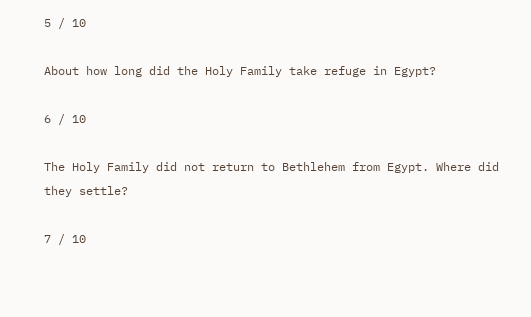5 / 10

About how long did the Holy Family take refuge in Egypt?

6 / 10

The Holy Family did not return to Bethlehem from Egypt. Where did they settle?

7 / 10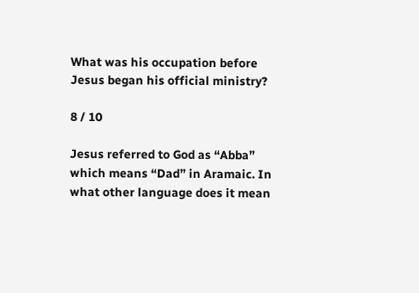What was his occupation before Jesus began his official ministry?

8 / 10

Jesus referred to God as “Abba” which means “Dad” in Aramaic. In what other language does it mean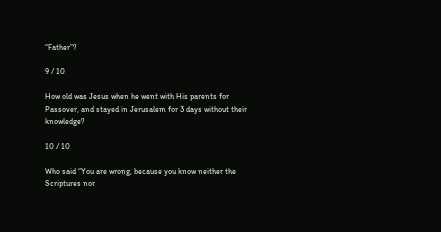“Father”?

9 / 10

How old was Jesus when he went with His parents for Passover, and stayed in Jerusalem for 3 days without their knowledge?

10 / 10

Who said “You are wrong, because you know neither the Scriptures nor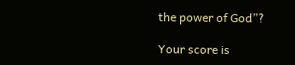the power of God”?

Your score is